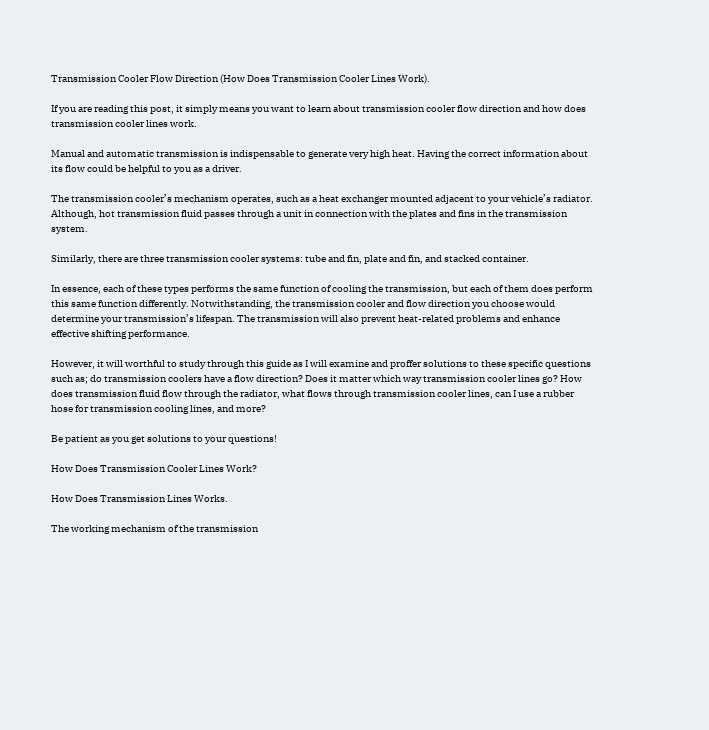Transmission Cooler Flow Direction (How Does Transmission Cooler Lines Work).

If you are reading this post, it simply means you want to learn about transmission cooler flow direction and how does transmission cooler lines work.

Manual and automatic transmission is indispensable to generate very high heat. Having the correct information about its flow could be helpful to you as a driver.

The transmission cooler’s mechanism operates, such as a heat exchanger mounted adjacent to your vehicle’s radiator. Although, hot transmission fluid passes through a unit in connection with the plates and fins in the transmission system.

Similarly, there are three transmission cooler systems: tube and fin, plate and fin, and stacked container.

In essence, each of these types performs the same function of cooling the transmission, but each of them does perform this same function differently. Notwithstanding, the transmission cooler and flow direction you choose would determine your transmission’s lifespan. The transmission will also prevent heat-related problems and enhance effective shifting performance.

However, it will worthful to study through this guide as I will examine and proffer solutions to these specific questions such as; do transmission coolers have a flow direction? Does it matter which way transmission cooler lines go? How does transmission fluid flow through the radiator, what flows through transmission cooler lines, can I use a rubber hose for transmission cooling lines, and more?

Be patient as you get solutions to your questions!

How Does Transmission Cooler Lines Work?

How Does Transmission Lines Works.

The working mechanism of the transmission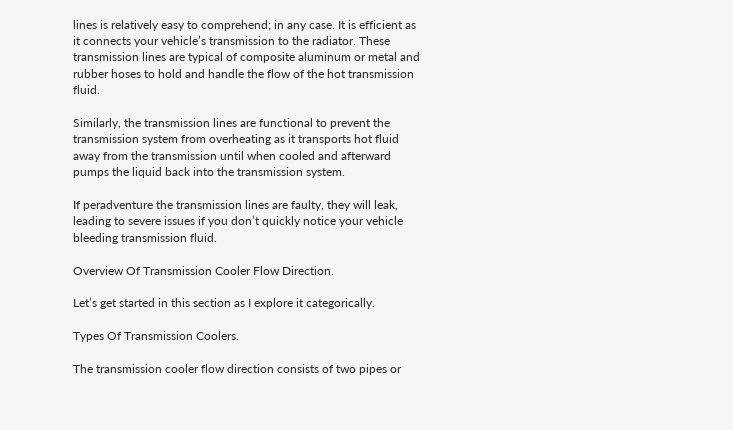lines is relatively easy to comprehend; in any case. It is efficient as it connects your vehicle’s transmission to the radiator. These transmission lines are typical of composite aluminum or metal and rubber hoses to hold and handle the flow of the hot transmission fluid.

Similarly, the transmission lines are functional to prevent the transmission system from overheating as it transports hot fluid away from the transmission until when cooled and afterward pumps the liquid back into the transmission system.

If peradventure the transmission lines are faulty, they will leak, leading to severe issues if you don’t quickly notice your vehicle bleeding transmission fluid.

Overview Of Transmission Cooler Flow Direction.

Let’s get started in this section as I explore it categorically.

Types Of Transmission Coolers.

The transmission cooler flow direction consists of two pipes or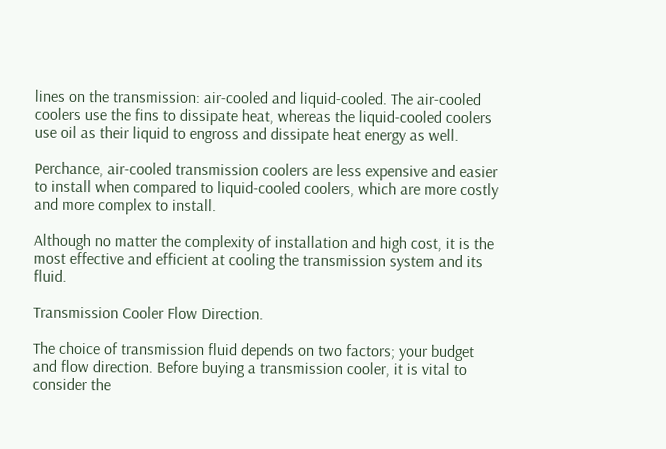lines on the transmission: air-cooled and liquid-cooled. The air-cooled coolers use the fins to dissipate heat, whereas the liquid-cooled coolers use oil as their liquid to engross and dissipate heat energy as well.

Perchance, air-cooled transmission coolers are less expensive and easier to install when compared to liquid-cooled coolers, which are more costly and more complex to install.

Although no matter the complexity of installation and high cost, it is the most effective and efficient at cooling the transmission system and its fluid.

Transmission Cooler Flow Direction.

The choice of transmission fluid depends on two factors; your budget and flow direction. Before buying a transmission cooler, it is vital to consider the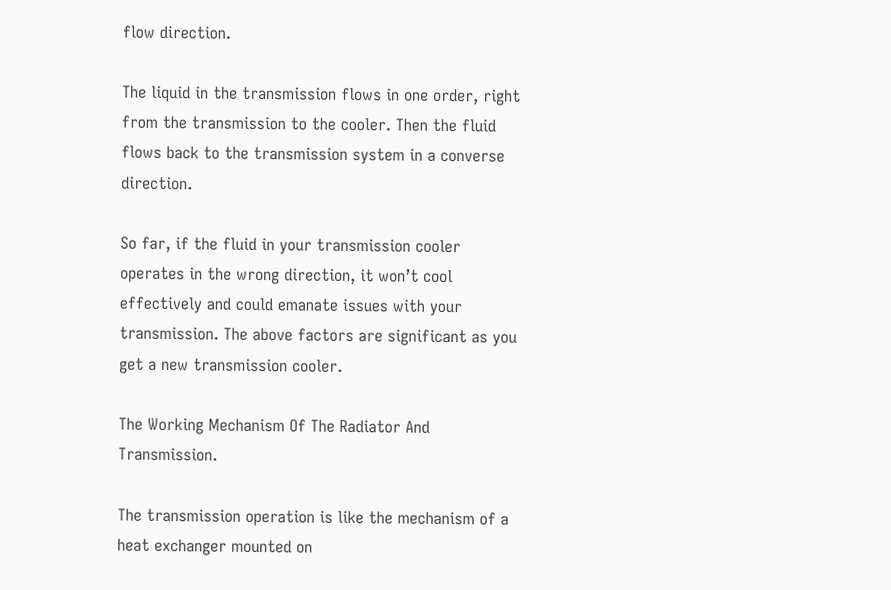flow direction.

The liquid in the transmission flows in one order, right from the transmission to the cooler. Then the fluid flows back to the transmission system in a converse direction.

So far, if the fluid in your transmission cooler operates in the wrong direction, it won’t cool effectively and could emanate issues with your transmission. The above factors are significant as you get a new transmission cooler.

The Working Mechanism Of The Radiator And Transmission.

The transmission operation is like the mechanism of a heat exchanger mounted on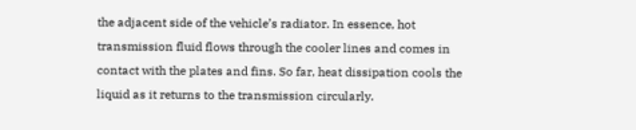the adjacent side of the vehicle’s radiator. In essence, hot transmission fluid flows through the cooler lines and comes in contact with the plates and fins. So far, heat dissipation cools the liquid as it returns to the transmission circularly.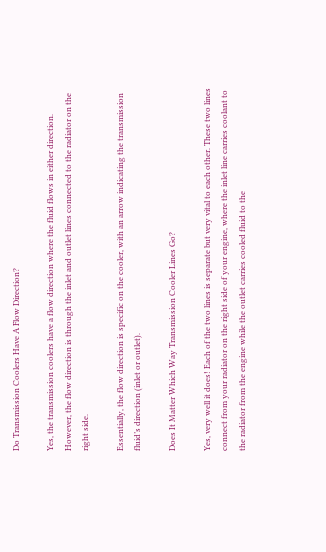Do Transmission Coolers Have A Flow Direction?

Yes, the transmission coolers have a flow direction where the fluid flows in either direction. However, the flow direction is through the inlet and outlet lines connected to the radiator on the right side.

Essentially, the flow direction is specific on the cooler, with an arrow indicating the transmission fluid’s direction (inlet or outlet).

Does It Matter Which Way Transmission Cooler Lines Go?

Yes, very well it does! Each of the two lines is separate but very vital to each other. These two lines connect from your radiator on the right side of your engine, where the inlet line carries coolant to the radiator from the engine while the outlet carries cooled fluid to the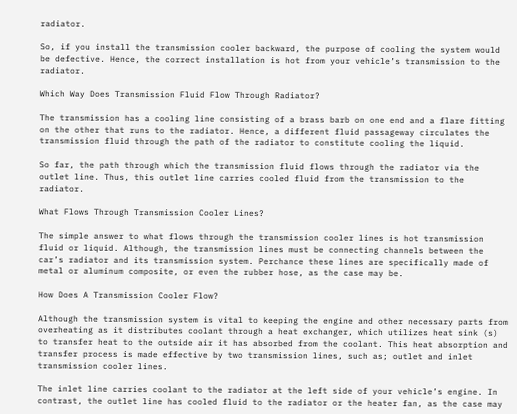radiator.

So, if you install the transmission cooler backward, the purpose of cooling the system would be defective. Hence, the correct installation is hot from your vehicle’s transmission to the radiator.

Which Way Does Transmission Fluid Flow Through Radiator?

The transmission has a cooling line consisting of a brass barb on one end and a flare fitting on the other that runs to the radiator. Hence, a different fluid passageway circulates the transmission fluid through the path of the radiator to constitute cooling the liquid.

So far, the path through which the transmission fluid flows through the radiator via the outlet line. Thus, this outlet line carries cooled fluid from the transmission to the radiator.

What Flows Through Transmission Cooler Lines?

The simple answer to what flows through the transmission cooler lines is hot transmission fluid or liquid. Although, the transmission lines must be connecting channels between the car’s radiator and its transmission system. Perchance these lines are specifically made of metal or aluminum composite, or even the rubber hose, as the case may be.

How Does A Transmission Cooler Flow?

Although the transmission system is vital to keeping the engine and other necessary parts from overheating as it distributes coolant through a heat exchanger, which utilizes heat sink (s) to transfer heat to the outside air it has absorbed from the coolant. This heat absorption and transfer process is made effective by two transmission lines, such as; outlet and inlet transmission cooler lines.

The inlet line carries coolant to the radiator at the left side of your vehicle’s engine. In contrast, the outlet line has cooled fluid to the radiator or the heater fan, as the case may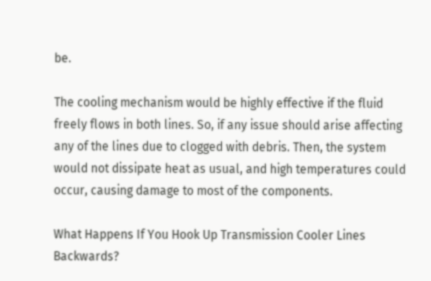be.

The cooling mechanism would be highly effective if the fluid freely flows in both lines. So, if any issue should arise affecting any of the lines due to clogged with debris. Then, the system would not dissipate heat as usual, and high temperatures could occur, causing damage to most of the components.

What Happens If You Hook Up Transmission Cooler Lines Backwards?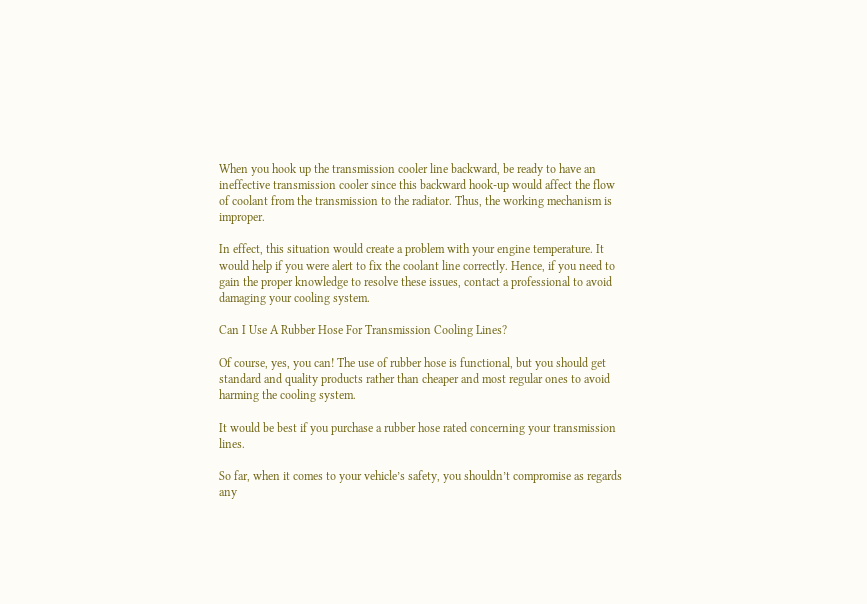When you hook up the transmission cooler line backward, be ready to have an ineffective transmission cooler since this backward hook-up would affect the flow of coolant from the transmission to the radiator. Thus, the working mechanism is improper.

In effect, this situation would create a problem with your engine temperature. It would help if you were alert to fix the coolant line correctly. Hence, if you need to gain the proper knowledge to resolve these issues, contact a professional to avoid damaging your cooling system.

Can I Use A Rubber Hose For Transmission Cooling Lines?

Of course, yes, you can! The use of rubber hose is functional, but you should get standard and quality products rather than cheaper and most regular ones to avoid harming the cooling system.

It would be best if you purchase a rubber hose rated concerning your transmission lines.

So far, when it comes to your vehicle’s safety, you shouldn’t compromise as regards any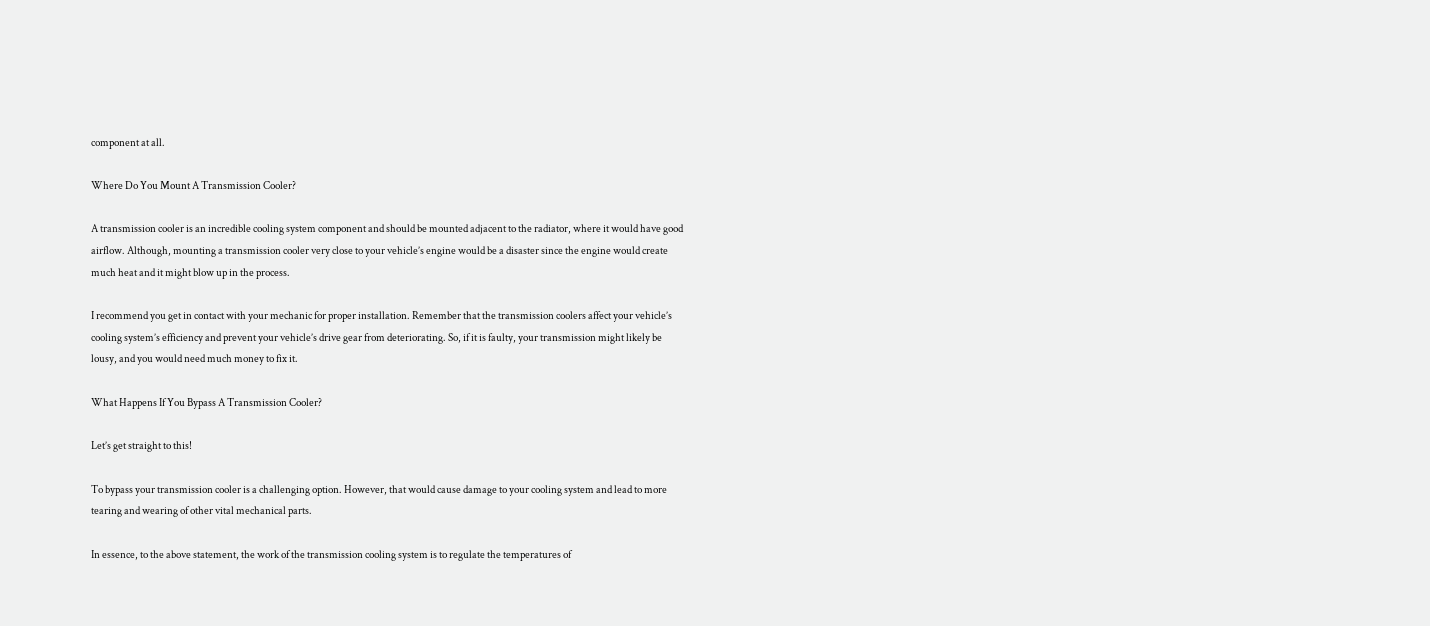component at all.

Where Do You Mount A Transmission Cooler?

A transmission cooler is an incredible cooling system component and should be mounted adjacent to the radiator, where it would have good airflow. Although, mounting a transmission cooler very close to your vehicle’s engine would be a disaster since the engine would create much heat and it might blow up in the process.

I recommend you get in contact with your mechanic for proper installation. Remember that the transmission coolers affect your vehicle’s cooling system’s efficiency and prevent your vehicle’s drive gear from deteriorating. So, if it is faulty, your transmission might likely be lousy, and you would need much money to fix it.

What Happens If You Bypass A Transmission Cooler?

Let’s get straight to this!

To bypass your transmission cooler is a challenging option. However, that would cause damage to your cooling system and lead to more tearing and wearing of other vital mechanical parts.

In essence, to the above statement, the work of the transmission cooling system is to regulate the temperatures of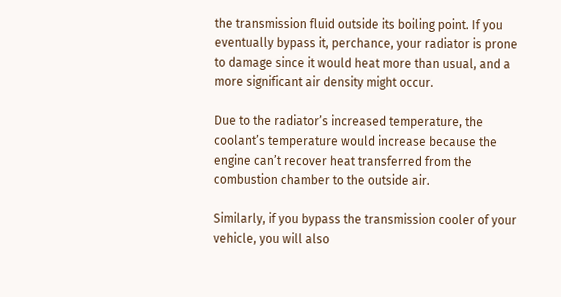the transmission fluid outside its boiling point. If you eventually bypass it, perchance, your radiator is prone to damage since it would heat more than usual, and a more significant air density might occur.

Due to the radiator’s increased temperature, the coolant’s temperature would increase because the engine can’t recover heat transferred from the combustion chamber to the outside air.

Similarly, if you bypass the transmission cooler of your vehicle, you will also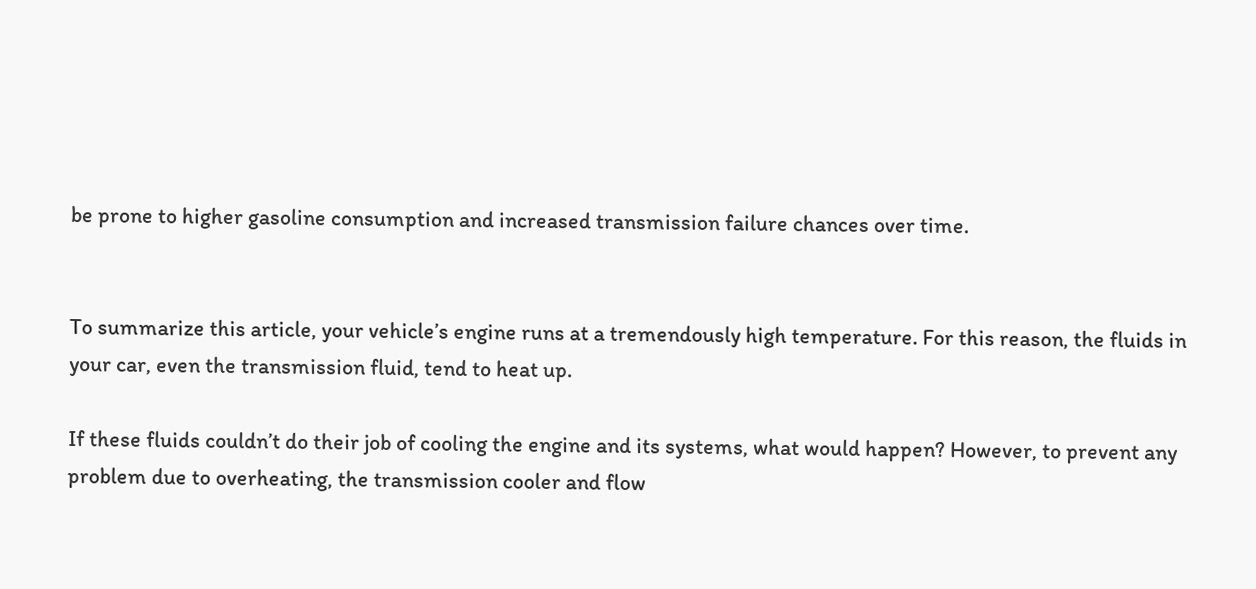be prone to higher gasoline consumption and increased transmission failure chances over time.


To summarize this article, your vehicle’s engine runs at a tremendously high temperature. For this reason, the fluids in your car, even the transmission fluid, tend to heat up.

If these fluids couldn’t do their job of cooling the engine and its systems, what would happen? However, to prevent any problem due to overheating, the transmission cooler and flow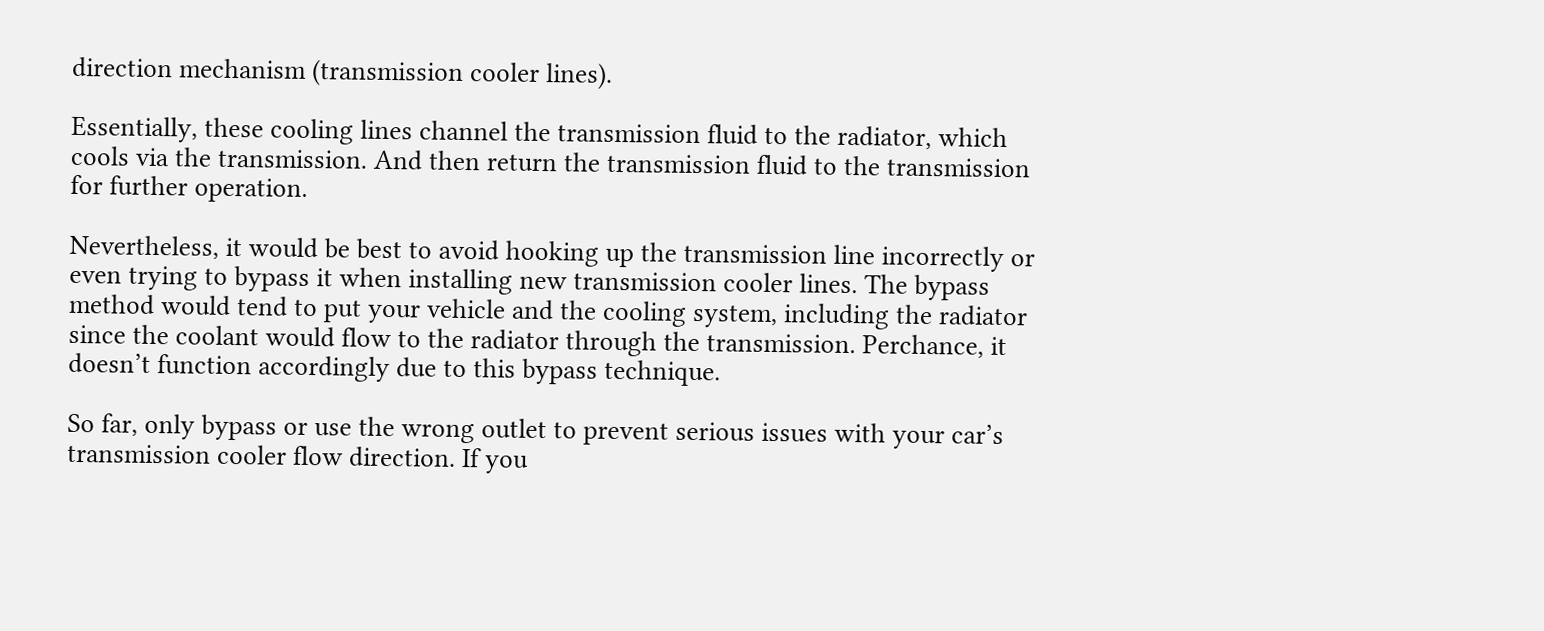direction mechanism (transmission cooler lines).

Essentially, these cooling lines channel the transmission fluid to the radiator, which cools via the transmission. And then return the transmission fluid to the transmission for further operation.

Nevertheless, it would be best to avoid hooking up the transmission line incorrectly or even trying to bypass it when installing new transmission cooler lines. The bypass method would tend to put your vehicle and the cooling system, including the radiator since the coolant would flow to the radiator through the transmission. Perchance, it doesn’t function accordingly due to this bypass technique.

So far, only bypass or use the wrong outlet to prevent serious issues with your car’s transmission cooler flow direction. If you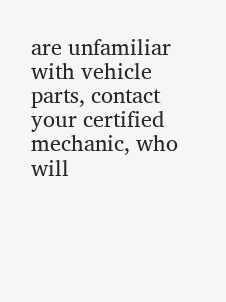are unfamiliar with vehicle parts, contact your certified mechanic, who will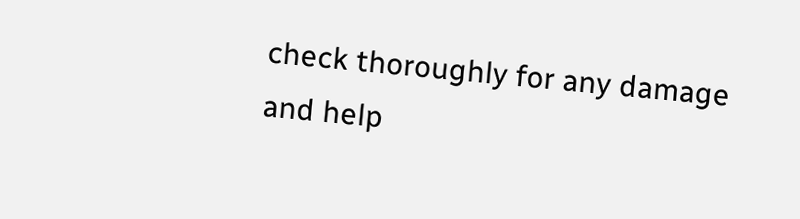check thoroughly for any damage and help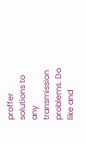proffer solutions to any transmission problems. Do like and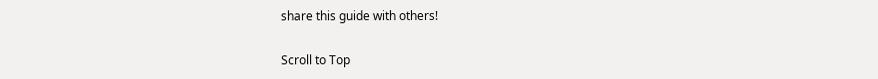share this guide with others!

Scroll to Top